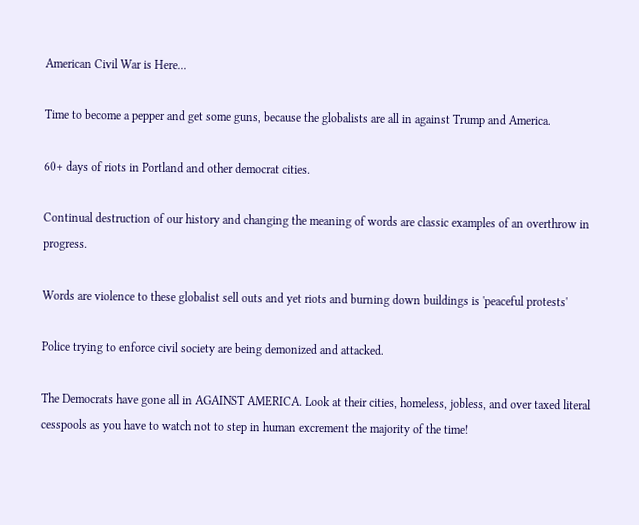American Civil War is Here...

Time to become a pepper and get some guns, because the globalists are all in against Trump and America.

60+ days of riots in Portland and other democrat cities.

Continual destruction of our history and changing the meaning of words are classic examples of an overthrow in progress.

Words are violence to these globalist sell outs and yet riots and burning down buildings is 'peaceful protests'

Police trying to enforce civil society are being demonized and attacked.

The Democrats have gone all in AGAINST AMERICA. Look at their cities, homeless, jobless, and over taxed literal cesspools as you have to watch not to step in human excrement the majority of the time!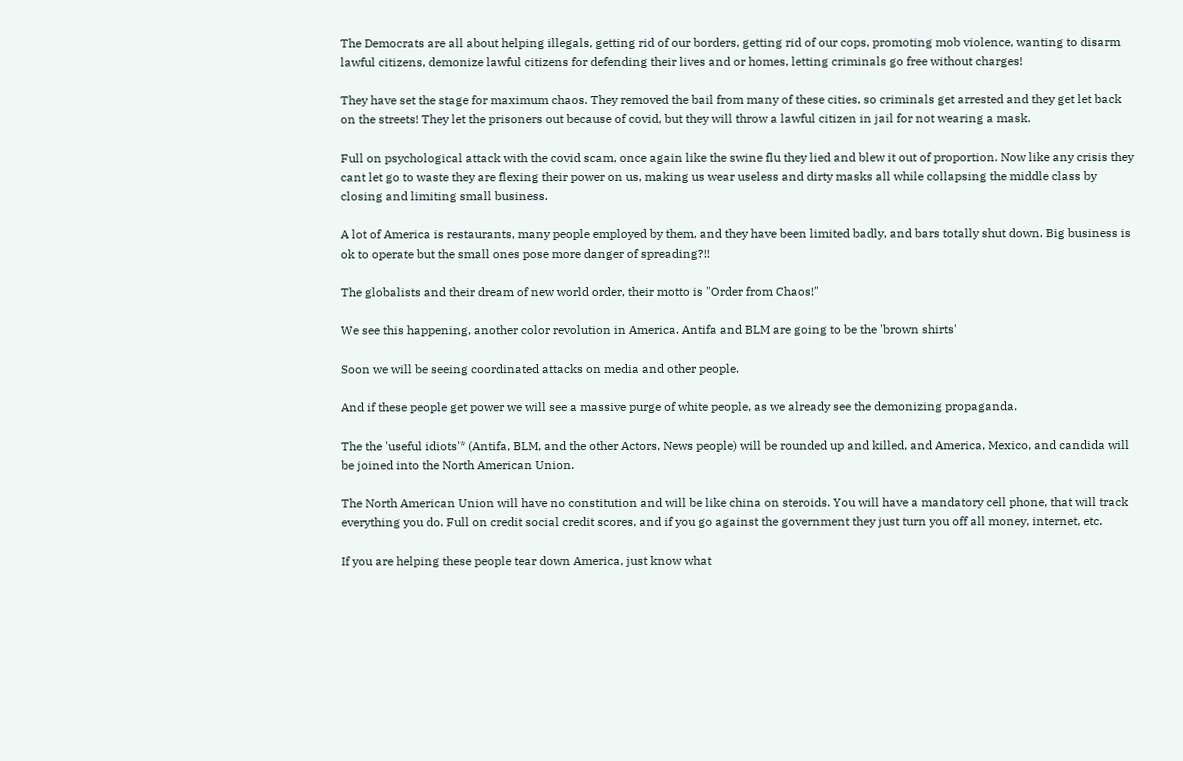The Democrats are all about helping illegals, getting rid of our borders, getting rid of our cops, promoting mob violence, wanting to disarm lawful citizens, demonize lawful citizens for defending their lives and or homes, letting criminals go free without charges!

They have set the stage for maximum chaos. They removed the bail from many of these cities, so criminals get arrested and they get let back on the streets! They let the prisoners out because of covid, but they will throw a lawful citizen in jail for not wearing a mask.

Full on psychological attack with the covid scam, once again like the swine flu they lied and blew it out of proportion. Now like any crisis they cant let go to waste they are flexing their power on us, making us wear useless and dirty masks all while collapsing the middle class by closing and limiting small business.

A lot of America is restaurants, many people employed by them, and they have been limited badly, and bars totally shut down. Big business is ok to operate but the small ones pose more danger of spreading?!!

The globalists and their dream of new world order, their motto is "Order from Chaos!"

We see this happening, another color revolution in America. Antifa and BLM are going to be the 'brown shirts'

Soon we will be seeing coordinated attacks on media and other people.

And if these people get power we will see a massive purge of white people, as we already see the demonizing propaganda.

The the 'useful idiots'* (Antifa, BLM, and the other Actors, News people) will be rounded up and killed, and America, Mexico, and candida will be joined into the North American Union.

The North American Union will have no constitution and will be like china on steroids. You will have a mandatory cell phone, that will track everything you do. Full on credit social credit scores, and if you go against the government they just turn you off all money, internet, etc.

If you are helping these people tear down America, just know what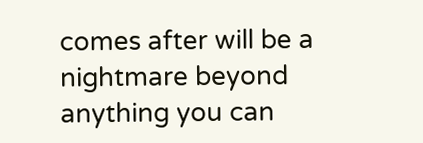comes after will be a nightmare beyond anything you can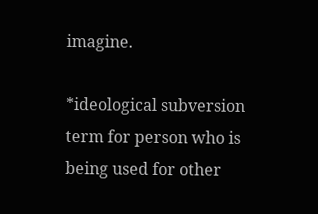imagine.

*ideological subversion term for person who is being used for other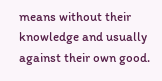means without their knowledge and usually against their own good.